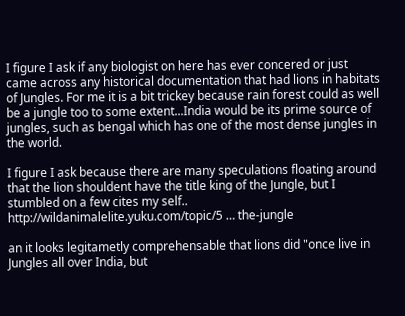I figure I ask if any biologist on here has ever concered or just came across any historical documentation that had lions in habitats of Jungles. For me it is a bit trickey because rain forest could as well be a jungle too to some extent...India would be its prime source of jungles, such as bengal which has one of the most dense jungles in the world.

I figure I ask because there are many speculations floating around that the lion shouldent have the title king of the Jungle, but I stumbled on a few cites my self..
http://wildanimalelite.yuku.com/topic/5 … the-jungle

an it looks legitametly comprehensable that lions did "once live in Jungles all over India, but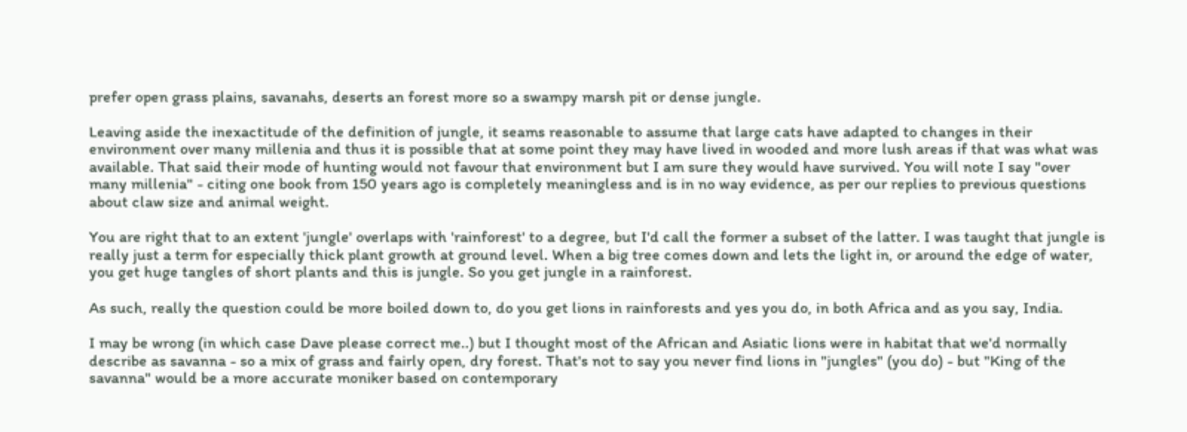prefer open grass plains, savanahs, deserts an forest more so a swampy marsh pit or dense jungle.

Leaving aside the inexactitude of the definition of jungle, it seams reasonable to assume that large cats have adapted to changes in their environment over many millenia and thus it is possible that at some point they may have lived in wooded and more lush areas if that was what was available. That said their mode of hunting would not favour that environment but I am sure they would have survived. You will note I say "over many millenia" - citing one book from 150 years ago is completely meaningless and is in no way evidence, as per our replies to previous questions about claw size and animal weight.

You are right that to an extent 'jungle' overlaps with 'rainforest' to a degree, but I'd call the former a subset of the latter. I was taught that jungle is really just a term for especially thick plant growth at ground level. When a big tree comes down and lets the light in, or around the edge of water, you get huge tangles of short plants and this is jungle. So you get jungle in a rainforest.

As such, really the question could be more boiled down to, do you get lions in rainforests and yes you do, in both Africa and as you say, India.

I may be wrong (in which case Dave please correct me..) but I thought most of the African and Asiatic lions were in habitat that we'd normally describe as savanna - so a mix of grass and fairly open, dry forest. That's not to say you never find lions in "jungles" (you do) - but "King of the savanna" would be a more accurate moniker based on contemporary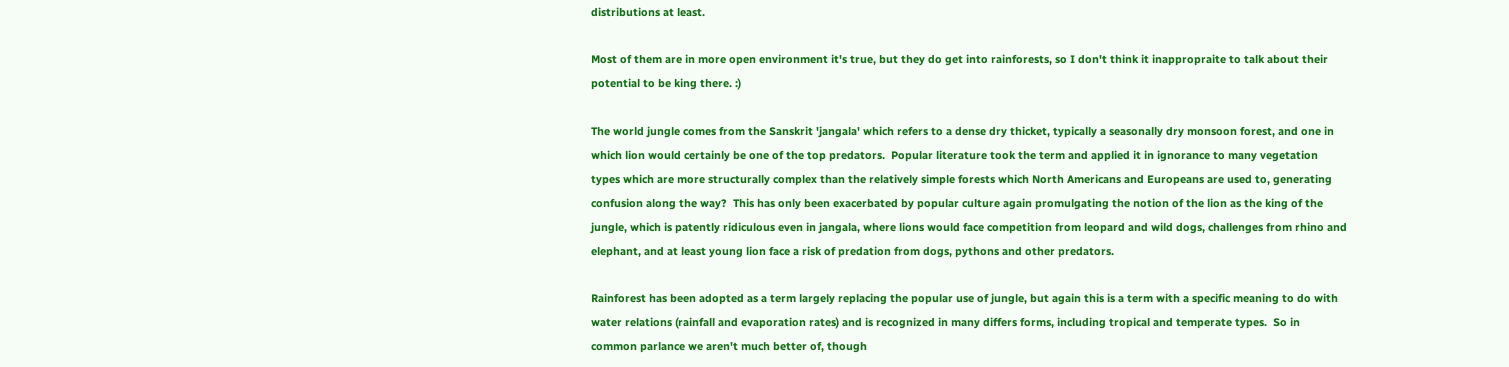distributions at least.

Most of them are in more open environment it's true, but they do get into rainforests, so I don't think it inappropraite to talk about their potential to be king there. :)

The world jungle comes from the Sanskrit 'jangala' which refers to a dense dry thicket, typically a seasonally dry monsoon forest, and one in which lion would certainly be one of the top predators.  Popular literature took the term and applied it in ignorance to many vegetation types which are more structurally complex than the relatively simple forests which North Americans and Europeans are used to, generating confusion along the way?  This has only been exacerbated by popular culture again promulgating the notion of the lion as the king of the jungle, which is patently ridiculous even in jangala, where lions would face competition from leopard and wild dogs, challenges from rhino and elephant, and at least young lion face a risk of predation from dogs, pythons and other predators.

Rainforest has been adopted as a term largely replacing the popular use of jungle, but again this is a term with a specific meaning to do with water relations (rainfall and evaporation rates) and is recognized in many differs forms, including tropical and temperate types.  So in common parlance we aren't much better of, though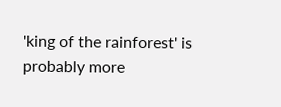'king of the rainforest' is probably more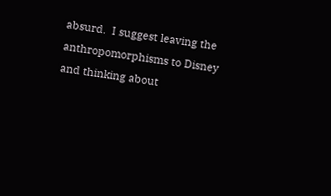absurd.  I suggest leaving the anthropomorphisms to Disney and thinking about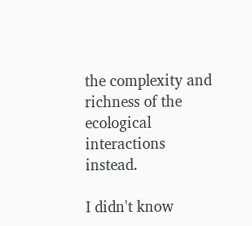the complexity and richness of the ecological interactions instead.

I didn't know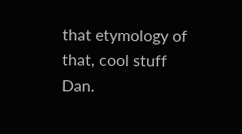that etymology of that, cool stuff Dan.